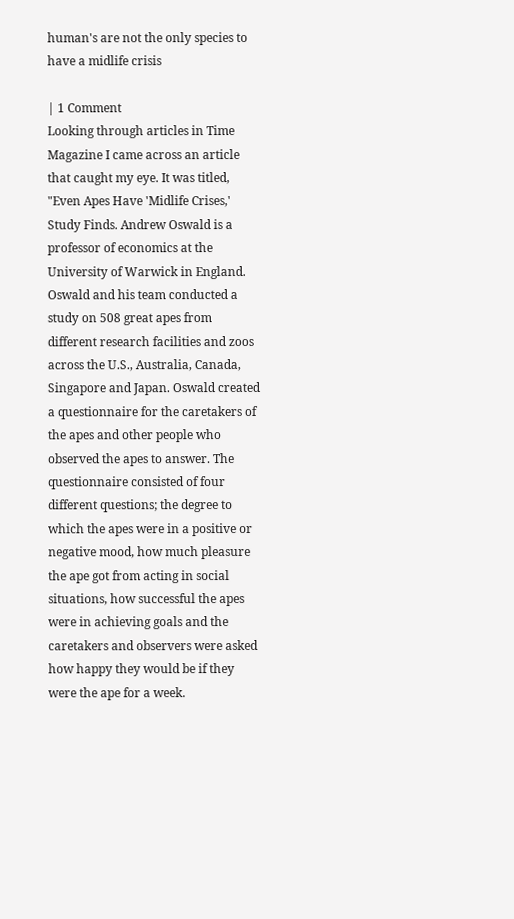human's are not the only species to have a midlife crisis

| 1 Comment
Looking through articles in Time Magazine I came across an article that caught my eye. It was titled, "Even Apes Have 'Midlife Crises,' Study Finds. Andrew Oswald is a professor of economics at the University of Warwick in England. Oswald and his team conducted a study on 508 great apes from different research facilities and zoos across the U.S., Australia, Canada, Singapore and Japan. Oswald created a questionnaire for the caretakers of the apes and other people who observed the apes to answer. The questionnaire consisted of four different questions; the degree to which the apes were in a positive or negative mood, how much pleasure the ape got from acting in social situations, how successful the apes were in achieving goals and the caretakers and observers were asked how happy they would be if they were the ape for a week.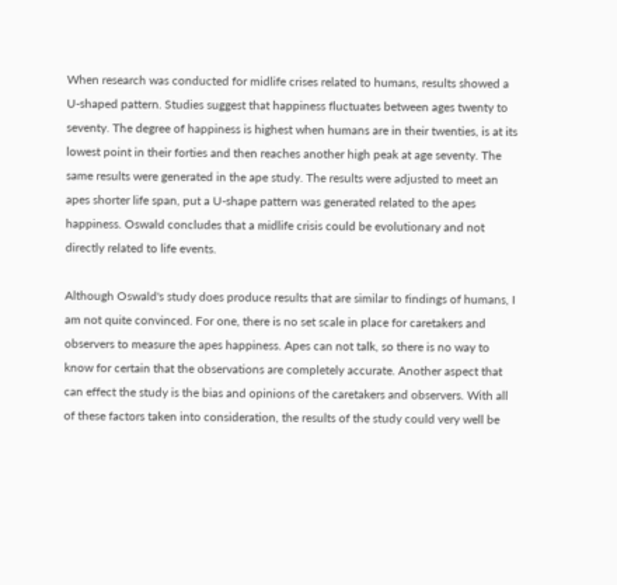When research was conducted for midlife crises related to humans, results showed a U-shaped pattern. Studies suggest that happiness fluctuates between ages twenty to seventy. The degree of happiness is highest when humans are in their twenties, is at its lowest point in their forties and then reaches another high peak at age seventy. The same results were generated in the ape study. The results were adjusted to meet an apes shorter life span, put a U-shape pattern was generated related to the apes happiness. Oswald concludes that a midlife crisis could be evolutionary and not directly related to life events.

Although Oswald's study does produce results that are similar to findings of humans, I am not quite convinced. For one, there is no set scale in place for caretakers and observers to measure the apes happiness. Apes can not talk, so there is no way to know for certain that the observations are completely accurate. Another aspect that can effect the study is the bias and opinions of the caretakers and observers. With all of these factors taken into consideration, the results of the study could very well be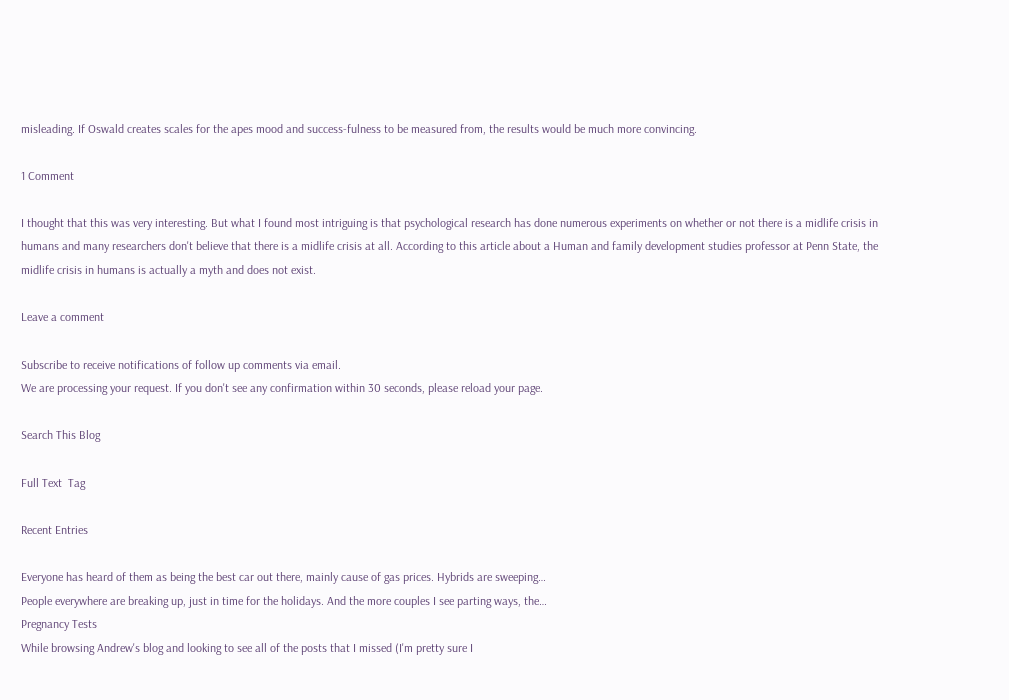misleading. If Oswald creates scales for the apes mood and success-fulness to be measured from, the results would be much more convincing.

1 Comment

I thought that this was very interesting. But what I found most intriguing is that psychological research has done numerous experiments on whether or not there is a midlife crisis in humans and many researchers don't believe that there is a midlife crisis at all. According to this article about a Human and family development studies professor at Penn State, the midlife crisis in humans is actually a myth and does not exist.

Leave a comment

Subscribe to receive notifications of follow up comments via email.
We are processing your request. If you don't see any confirmation within 30 seconds, please reload your page.

Search This Blog

Full Text  Tag

Recent Entries

Everyone has heard of them as being the best car out there, mainly cause of gas prices. Hybrids are sweeping…
People everywhere are breaking up, just in time for the holidays. And the more couples I see parting ways, the…
Pregnancy Tests
While browsing Andrew's blog and looking to see all of the posts that I missed (I'm pretty sure I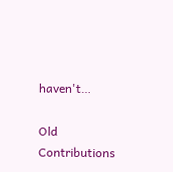haven't…

Old Contributions